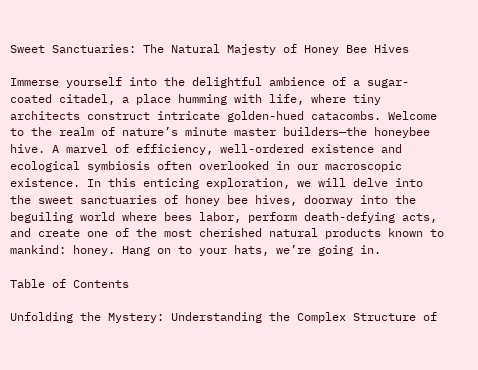Sweet Sanctuaries: The Natural Majesty of Honey Bee Hives

Immerse yourself into the delightful ambience of a sugar-coated citadel, a place humming with life, where tiny architects construct intricate golden-hued catacombs. Welcome to the realm of nature’s minute master builders—the honeybee hive. A marvel of efficiency, well-ordered existence and ecological symbiosis often overlooked in our macroscopic existence. In this enticing exploration, we will delve into the sweet sanctuaries of honey bee hives, doorway into the beguiling world where bees labor, perform death-defying acts, and create one of the most cherished natural products known to mankind: honey. Hang on to your hats, we’re going in.

Table of Contents

Unfolding the Mystery: Understanding the Complex Structure of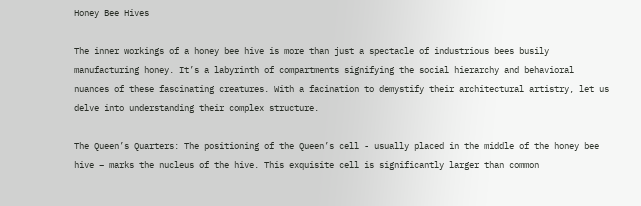Honey Bee Hives

The inner workings of a honey bee hive is more than just a spectacle of industrious bees busily manufacturing honey. It’s a labyrinth of compartments signifying the social hierarchy and behavioral nuances of these fascinating creatures. With a facination to demystify their architectural artistry, let us delve into understanding their complex structure.

The Queen’s Quarters: The positioning of the Queen’s cell - usually placed in the middle of the honey bee hive – marks the nucleus of the hive. This exquisite cell is significantly larger than common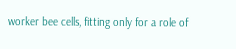worker bee cells, fitting only for a role of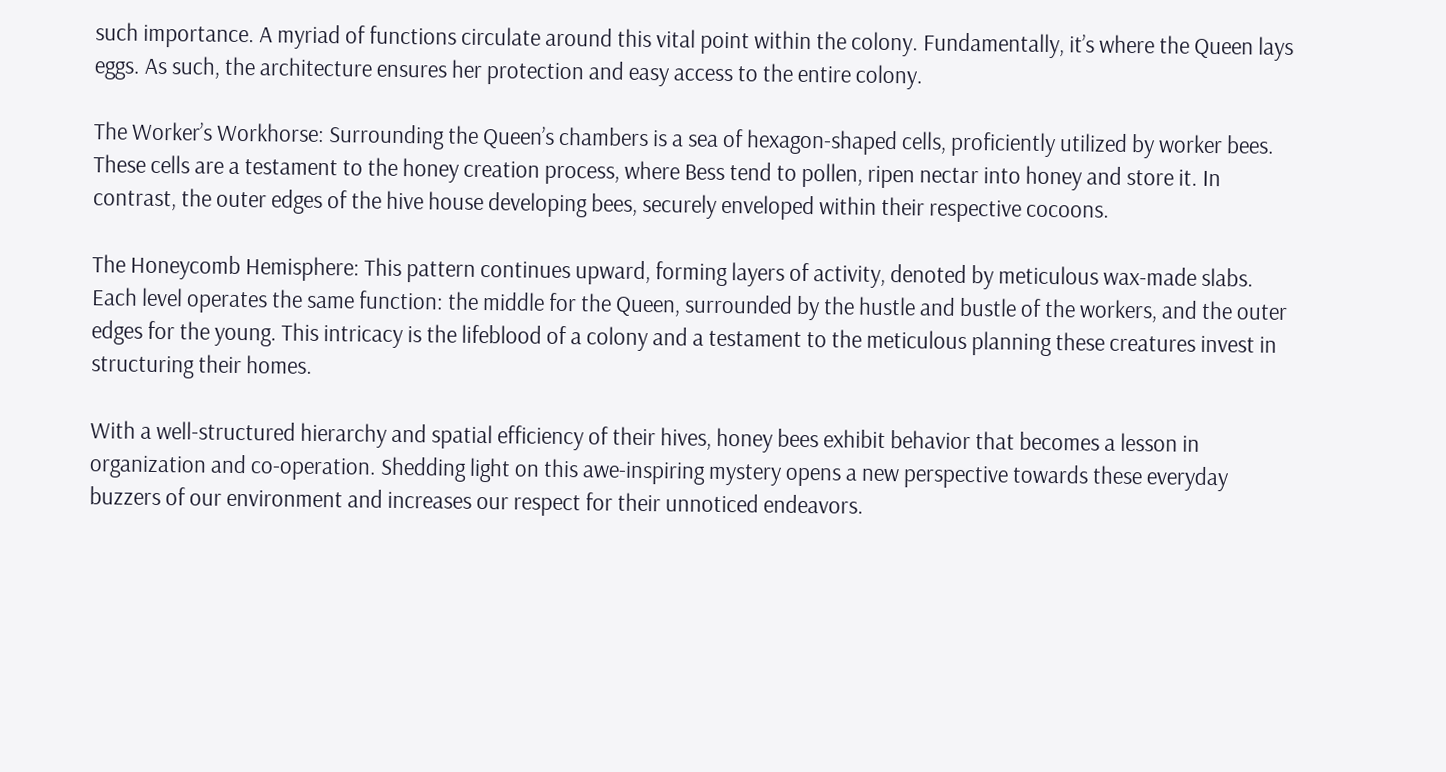such importance. A myriad of functions circulate around this vital point within the colony. Fundamentally, it’s where the Queen lays eggs. As such, the architecture ensures her protection and easy access to the entire colony.

The Worker’s Workhorse: Surrounding the Queen’s chambers is a sea of hexagon-shaped cells, proficiently utilized by worker bees. These cells are a testament to the honey creation process, where Bess tend to pollen, ripen nectar into honey and store it. In contrast, the outer edges of the hive house developing bees, securely enveloped within their respective cocoons.

The Honeycomb Hemisphere: This pattern continues upward, forming layers of activity, denoted by meticulous wax-made slabs. Each level operates the same function: the middle for the Queen, surrounded by the hustle and bustle of the workers, and the outer edges for the young. This intricacy is the lifeblood of a colony and a testament to the meticulous planning these creatures invest in structuring their homes.

With a well-structured hierarchy and spatial efficiency of their hives, honey bees exhibit behavior that becomes a lesson in organization and co-operation. Shedding light on this awe-inspiring mystery opens a new perspective towards these everyday buzzers of our environment and increases our respect for their unnoticed endeavors.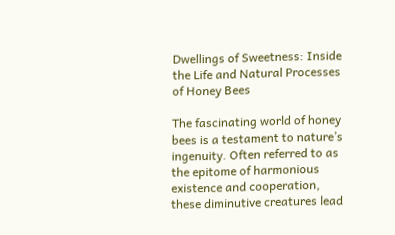Dwellings of Sweetness: Inside the Life and Natural Processes of Honey Bees

The fascinating world of honey bees is a testament to nature’s ingenuity. Often referred to as the epitome of harmonious existence and cooperation, these diminutive creatures lead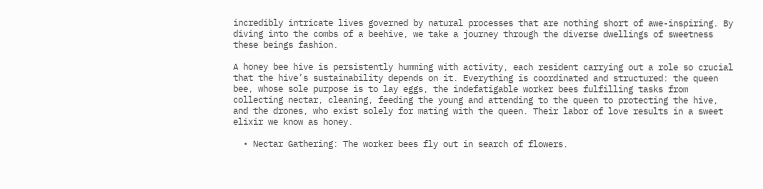incredibly intricate lives governed by natural processes that are nothing short of awe-inspiring. By diving into the combs of a beehive, we take a journey through the diverse dwellings of sweetness these beings fashion.

A honey bee hive is persistently humming with activity, each resident carrying out a role so crucial that the hive’s sustainability depends on it. Everything is coordinated and structured: the queen bee, whose sole purpose is to lay eggs, the indefatigable worker bees fulfilling tasks from collecting nectar, cleaning, feeding the young and attending to the queen to protecting the hive, and the drones, who exist solely for mating with the queen. Their labor of love results in a sweet elixir we know as honey.

  • Nectar Gathering: The worker bees fly out in search of flowers.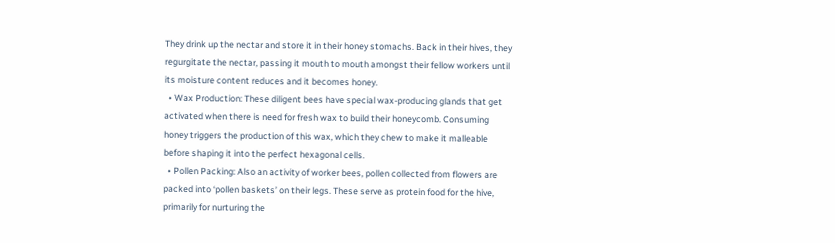They drink up the nectar and store it in their honey stomachs. Back in their hives, they regurgitate the nectar, passing it mouth to mouth amongst their fellow workers until its moisture content reduces and it becomes honey.
  • Wax Production: These diligent bees have special wax-producing glands that get activated when there is need for fresh wax to build their honeycomb. Consuming honey triggers the production of this wax, which they chew to make it malleable before shaping it into the perfect hexagonal cells.
  • Pollen Packing: Also an activity of worker bees, pollen collected from flowers are packed into ‘pollen baskets’ on their legs. These serve as protein food for the hive, primarily for nurturing the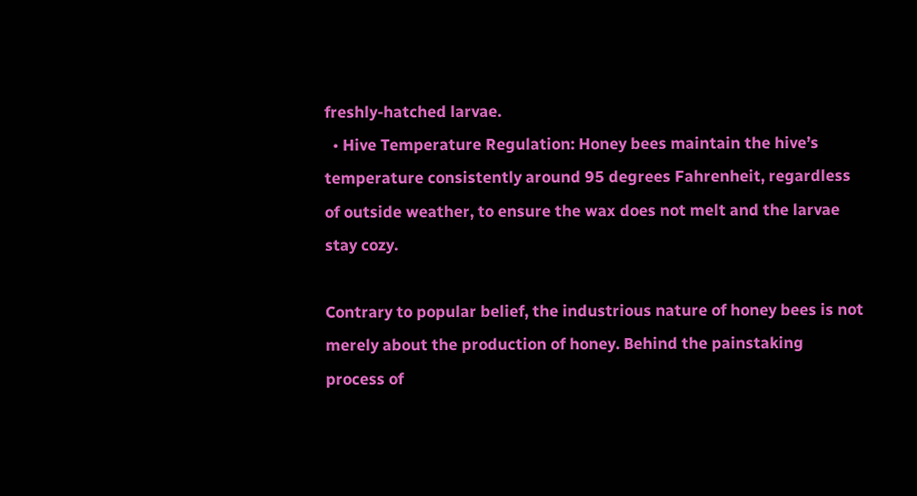freshly-hatched larvae.
  • Hive Temperature Regulation: Honey bees maintain the hive’s temperature consistently around 95 degrees Fahrenheit, regardless of outside weather, to ensure the wax does not melt and the larvae stay cozy.

Contrary to popular belief, the industrious nature of honey bees is not merely about the production of honey. Behind the painstaking process of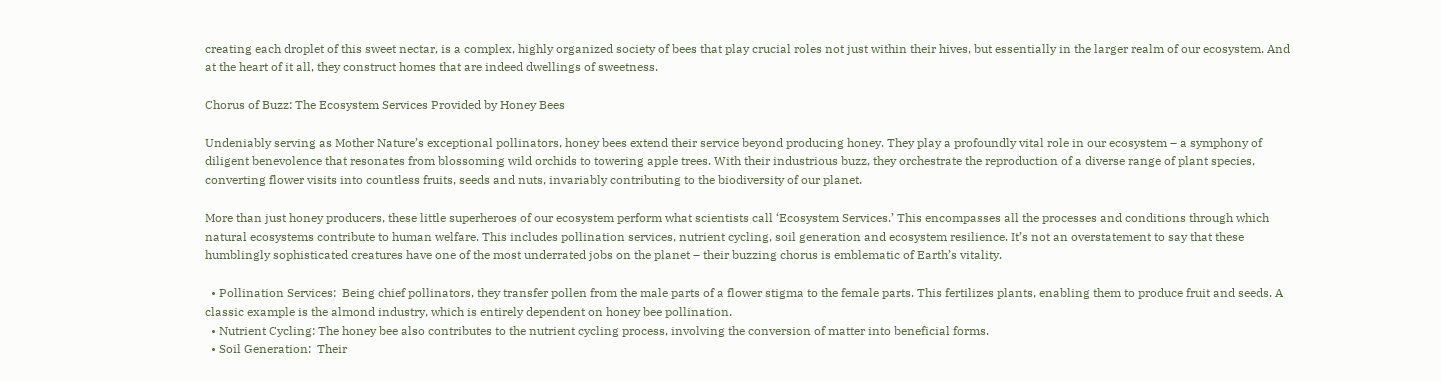creating each droplet of this sweet nectar, is a complex, highly organized society of bees that play crucial roles not just within their hives, but essentially in the larger realm of our ecosystem. And at the heart of it all, they construct homes that are indeed dwellings of sweetness.

Chorus of Buzz: The Ecosystem Services Provided by Honey Bees

Undeniably serving as Mother Nature’s exceptional pollinators, honey bees extend their service beyond producing honey. They play a profoundly vital role in our ecosystem – a symphony of diligent benevolence that resonates from blossoming wild orchids to towering apple trees. With their industrious buzz, they orchestrate the reproduction of a diverse range of plant species, converting flower visits into countless fruits, seeds and nuts, invariably contributing to the biodiversity of our planet.

More than just honey producers, these little superheroes of our ecosystem perform what scientists call ‘Ecosystem Services.’ This encompasses all the processes and conditions through which natural ecosystems contribute to human welfare. This includes pollination services, nutrient cycling, soil generation and ecosystem resilience. It’s not an overstatement to say that these humblingly sophisticated creatures have one of the most underrated jobs on the planet – their buzzing chorus is emblematic of Earth’s vitality.

  • Pollination Services:  Being chief pollinators, they transfer pollen from the male parts of a flower stigma to the female parts. This fertilizes plants, enabling them to produce fruit and seeds. A classic example is the almond industry, which is entirely dependent on honey bee pollination.
  • Nutrient Cycling: The honey bee also contributes to the nutrient cycling process, involving the conversion of matter into beneficial forms.
  • Soil Generation:  Their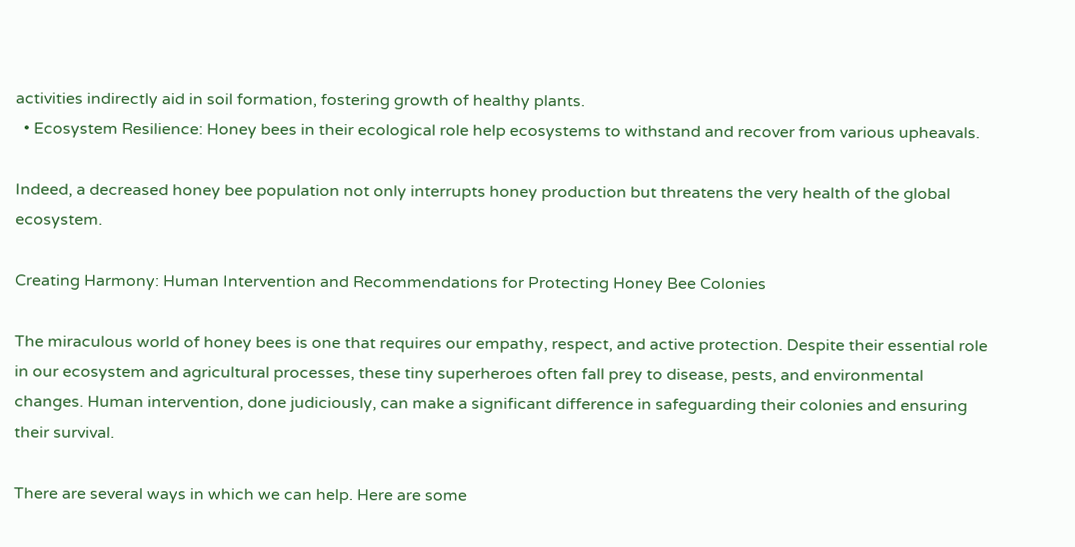activities indirectly aid in soil formation, fostering growth of healthy plants.
  • Ecosystem Resilience: Honey bees in their ecological role help ecosystems to withstand and recover from various upheavals.

Indeed, a decreased honey bee population not only interrupts honey production but threatens the very health of the global ecosystem.

Creating Harmony: Human Intervention and Recommendations for Protecting Honey Bee Colonies

The miraculous world of honey bees is one that requires our empathy, respect, and active protection. Despite their essential role in our ecosystem and agricultural processes, these tiny superheroes often fall prey to disease, pests, and environmental changes. Human intervention, done judiciously, can make a significant difference in safeguarding their colonies and ensuring their survival.

There are several ways in which we can help. Here are some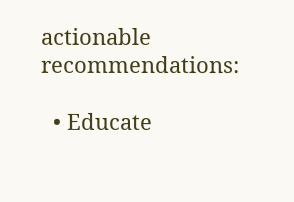actionable recommendations:

  • Educate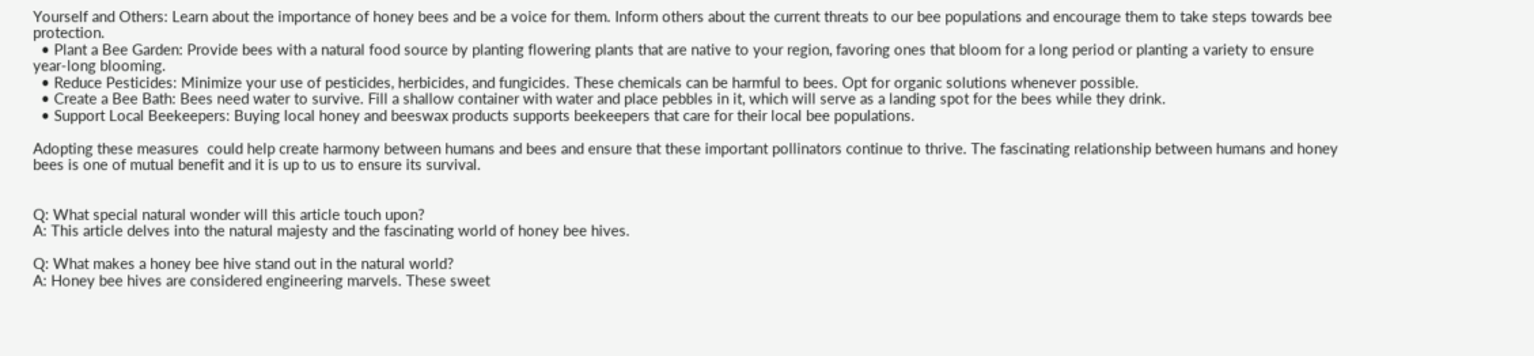Yourself and Others: Learn about the importance of honey bees and be a voice for them. Inform others about the current threats to our bee populations and encourage them to take steps towards bee protection.
  • Plant a Bee Garden: Provide bees with a natural food source by planting flowering plants that are native to your region, favoring ones that bloom for a long period or planting a variety to ensure year-long blooming.
  • Reduce Pesticides: Minimize your use of pesticides, herbicides, and fungicides. These chemicals can be harmful to bees. Opt for organic solutions whenever possible.
  • Create a Bee Bath: Bees need water to survive. Fill a shallow container with water and place pebbles in it, which will serve as a landing spot for the bees while they drink.
  • Support Local Beekeepers: Buying local honey and beeswax products supports beekeepers that care for their local bee populations.

Adopting these measures  could help create harmony between humans and bees and ensure that these important pollinators continue to thrive. The fascinating relationship between humans and honey bees is one of mutual benefit and it is up to us to ensure its survival.


Q: What special natural wonder will this article touch upon?
A: This article delves into the natural majesty and the fascinating world of honey bee hives.

Q: What makes a honey bee hive stand out in the natural world?
A: Honey bee hives are considered engineering marvels. These sweet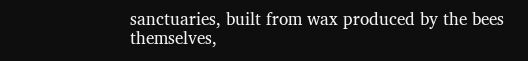sanctuaries, built from wax produced by the bees themselves,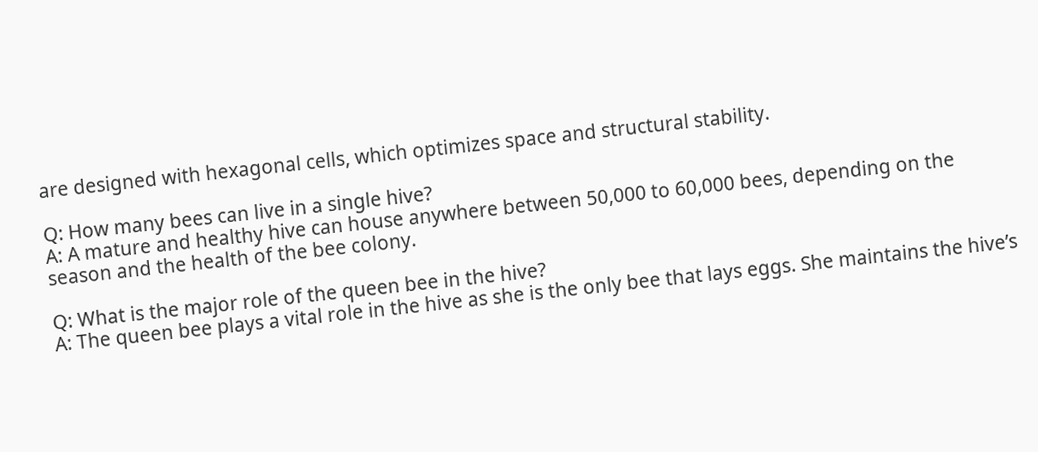are designed with hexagonal cells, which optimizes space and structural stability.

Q: How many bees can live in a single hive?
A: A mature and healthy hive can house anywhere between 50,000 to 60,000 bees, depending on the season and the health of the bee colony.

Q: What is the major role of the queen bee in the hive?
A: The queen bee plays a vital role in the hive as she is the only bee that lays eggs. She maintains the hive’s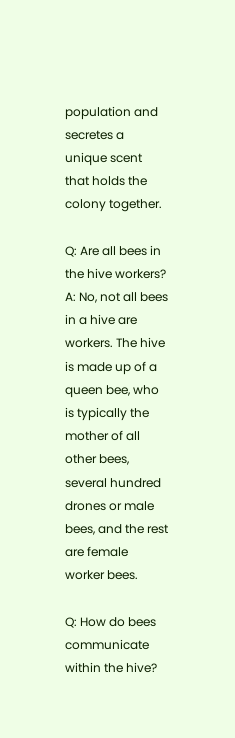population and secretes a unique scent that holds the colony together.

Q: Are all bees in the hive workers?
A: No, not all bees in a hive are workers. The hive is made up of a queen bee, who is typically the mother of all other bees, several hundred drones or male bees, and the rest are female worker bees.

Q: How do bees communicate within the hive?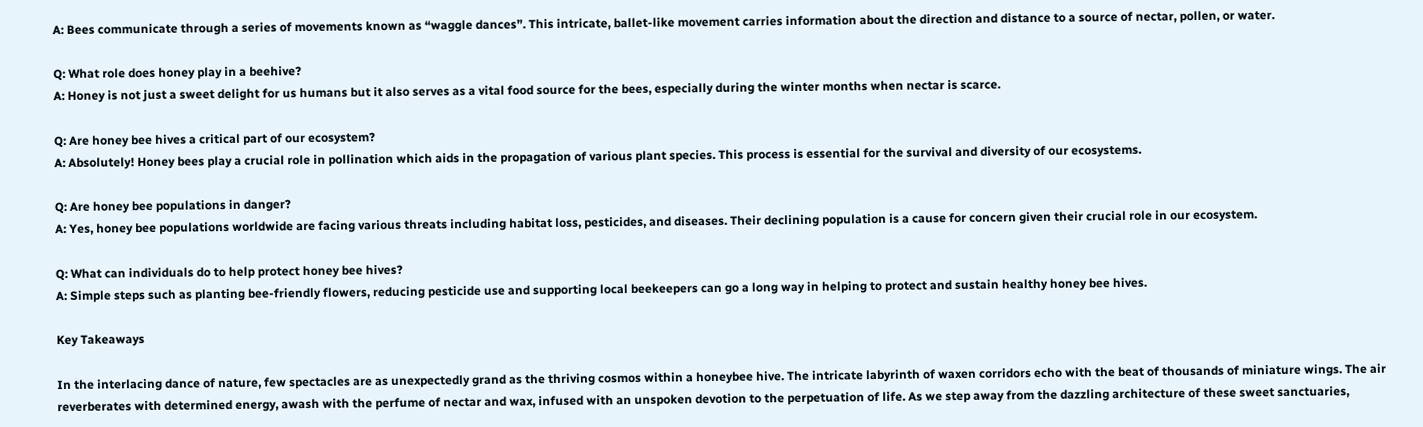A: Bees communicate through a series of movements known as “waggle dances”. This intricate, ballet-like movement carries information about the direction and distance to a source of nectar, pollen, or water.

Q: What role does honey play in a beehive?
A: Honey is not just a sweet delight for us humans but it also serves as a vital food source for the bees, especially during the winter months when nectar is scarce.

Q: Are honey bee hives a critical part of our ecosystem?
A: Absolutely! Honey bees play a crucial role in pollination which aids in the propagation of various plant species. This process is essential for the survival and diversity of our ecosystems.

Q: Are honey bee populations in danger?
A: Yes, honey bee populations worldwide are facing various threats including habitat loss, pesticides, and diseases. Their declining population is a cause for concern given their crucial role in our ecosystem.

Q: What can individuals do to help protect honey bee hives?
A: Simple steps such as planting bee-friendly flowers, reducing pesticide use and supporting local beekeepers can go a long way in helping to protect and sustain healthy honey bee hives.

Key Takeaways

In the interlacing dance of nature, few spectacles are as unexpectedly grand as the thriving cosmos within a honeybee hive. The intricate labyrinth of waxen corridors echo with the beat of thousands of miniature wings. The air reverberates with determined energy, awash with the perfume of nectar and wax, infused with an unspoken devotion to the perpetuation of life. As we step away from the dazzling architecture of these sweet sanctuaries,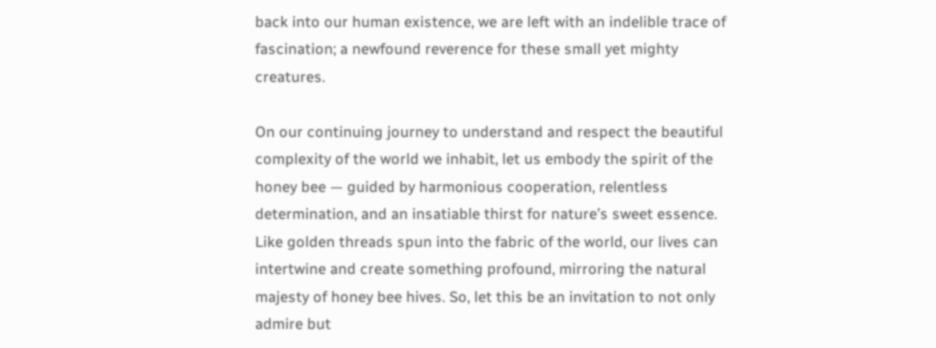back into our human existence, we are left with an indelible trace of fascination; a newfound reverence for these small yet mighty creatures.

On our continuing journey to understand and respect the beautiful complexity of the world we inhabit, let us embody the spirit of the honey bee — guided by harmonious cooperation, relentless determination, and an insatiable thirst for nature’s sweet essence. Like golden threads spun into the fabric of the world, our lives can intertwine and create something profound, mirroring the natural majesty of honey bee hives. So, let this be an invitation to not only admire but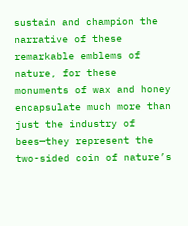sustain and champion the narrative of these remarkable emblems of nature, for these monuments of wax and honey encapsulate much more than just the industry of bees—they represent the two-sided coin of nature’s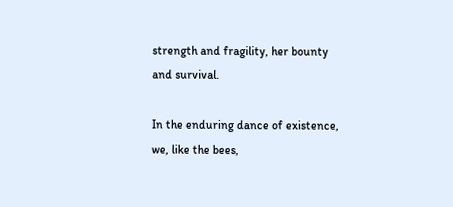strength and fragility, her bounty and survival.

In the enduring dance of existence, we, like the bees,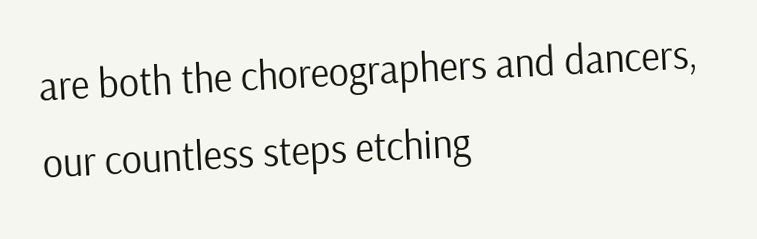are both the choreographers and dancers, our countless steps etching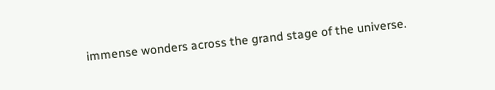immense wonders across the grand stage of the universe.